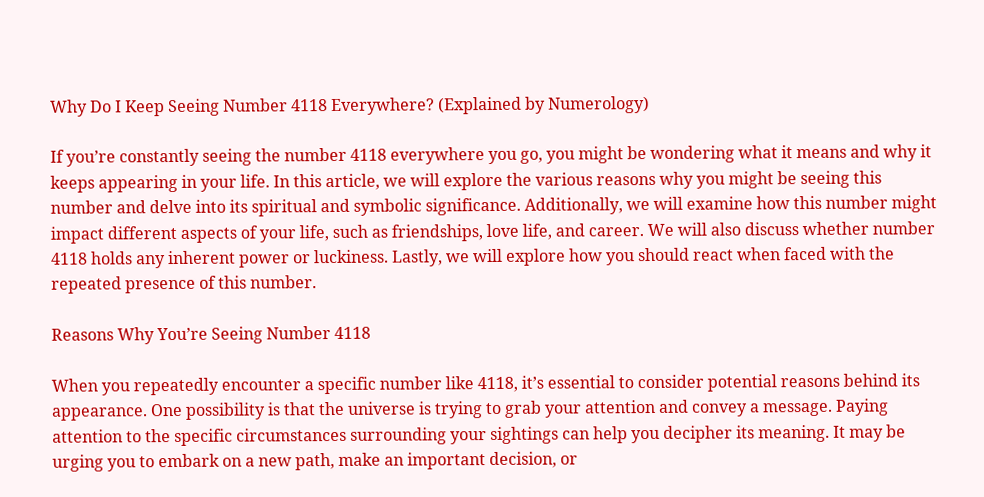Why Do I Keep Seeing Number 4118 Everywhere? (Explained by Numerology)

If you’re constantly seeing the number 4118 everywhere you go, you might be wondering what it means and why it keeps appearing in your life. In this article, we will explore the various reasons why you might be seeing this number and delve into its spiritual and symbolic significance. Additionally, we will examine how this number might impact different aspects of your life, such as friendships, love life, and career. We will also discuss whether number 4118 holds any inherent power or luckiness. Lastly, we will explore how you should react when faced with the repeated presence of this number.

Reasons Why You’re Seeing Number 4118

When you repeatedly encounter a specific number like 4118, it’s essential to consider potential reasons behind its appearance. One possibility is that the universe is trying to grab your attention and convey a message. Paying attention to the specific circumstances surrounding your sightings can help you decipher its meaning. It may be urging you to embark on a new path, make an important decision, or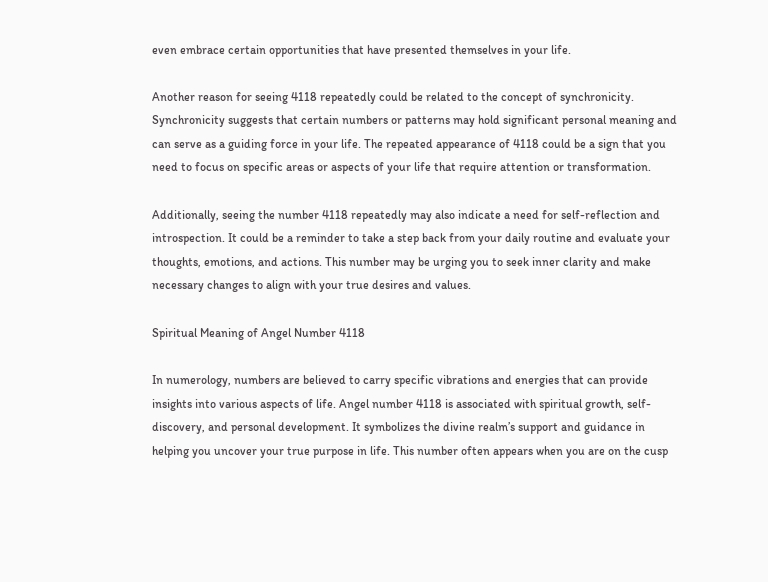even embrace certain opportunities that have presented themselves in your life.

Another reason for seeing 4118 repeatedly could be related to the concept of synchronicity. Synchronicity suggests that certain numbers or patterns may hold significant personal meaning and can serve as a guiding force in your life. The repeated appearance of 4118 could be a sign that you need to focus on specific areas or aspects of your life that require attention or transformation.

Additionally, seeing the number 4118 repeatedly may also indicate a need for self-reflection and introspection. It could be a reminder to take a step back from your daily routine and evaluate your thoughts, emotions, and actions. This number may be urging you to seek inner clarity and make necessary changes to align with your true desires and values.

Spiritual Meaning of Angel Number 4118

In numerology, numbers are believed to carry specific vibrations and energies that can provide insights into various aspects of life. Angel number 4118 is associated with spiritual growth, self-discovery, and personal development. It symbolizes the divine realm’s support and guidance in helping you uncover your true purpose in life. This number often appears when you are on the cusp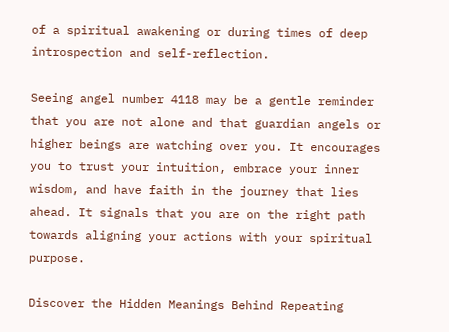of a spiritual awakening or during times of deep introspection and self-reflection.

Seeing angel number 4118 may be a gentle reminder that you are not alone and that guardian angels or higher beings are watching over you. It encourages you to trust your intuition, embrace your inner wisdom, and have faith in the journey that lies ahead. It signals that you are on the right path towards aligning your actions with your spiritual purpose.

Discover the Hidden Meanings Behind Repeating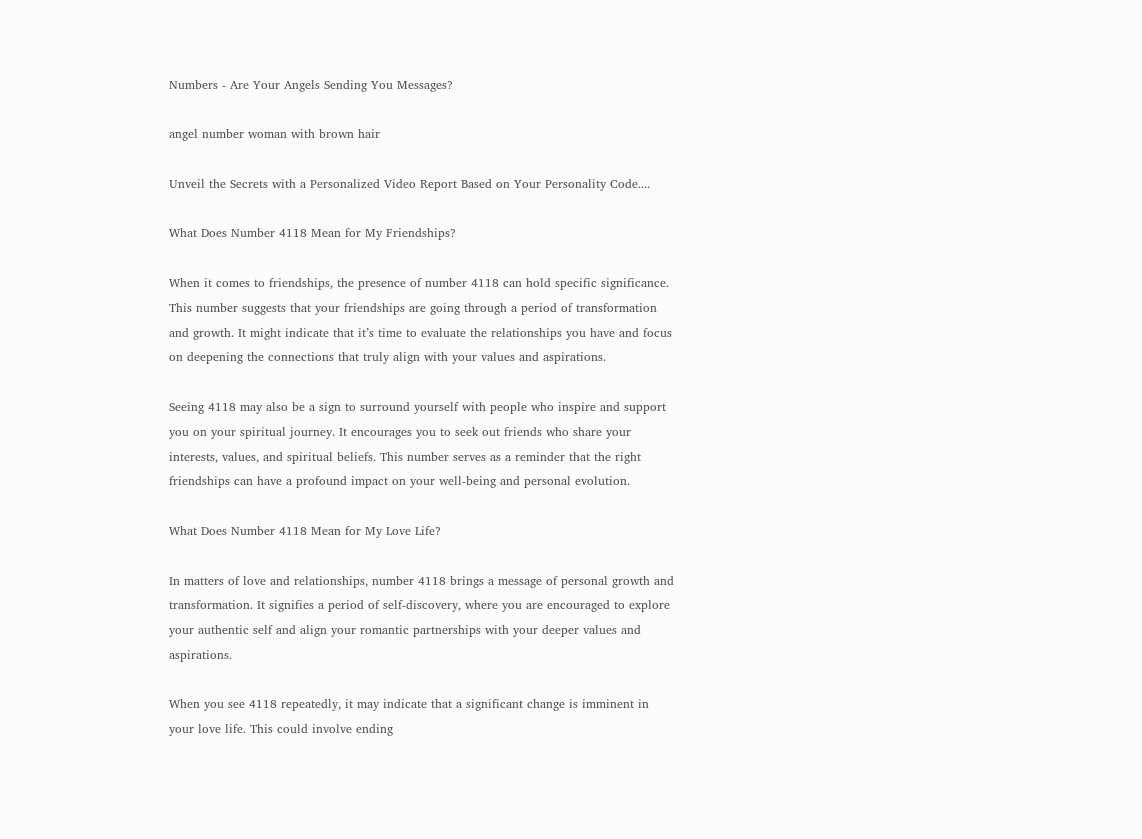Numbers - Are Your Angels Sending You Messages?

angel number woman with brown hair

Unveil the Secrets with a Personalized Video Report Based on Your Personality Code....

What Does Number 4118 Mean for My Friendships?

When it comes to friendships, the presence of number 4118 can hold specific significance. This number suggests that your friendships are going through a period of transformation and growth. It might indicate that it’s time to evaluate the relationships you have and focus on deepening the connections that truly align with your values and aspirations.

Seeing 4118 may also be a sign to surround yourself with people who inspire and support you on your spiritual journey. It encourages you to seek out friends who share your interests, values, and spiritual beliefs. This number serves as a reminder that the right friendships can have a profound impact on your well-being and personal evolution.

What Does Number 4118 Mean for My Love Life?

In matters of love and relationships, number 4118 brings a message of personal growth and transformation. It signifies a period of self-discovery, where you are encouraged to explore your authentic self and align your romantic partnerships with your deeper values and aspirations.

When you see 4118 repeatedly, it may indicate that a significant change is imminent in your love life. This could involve ending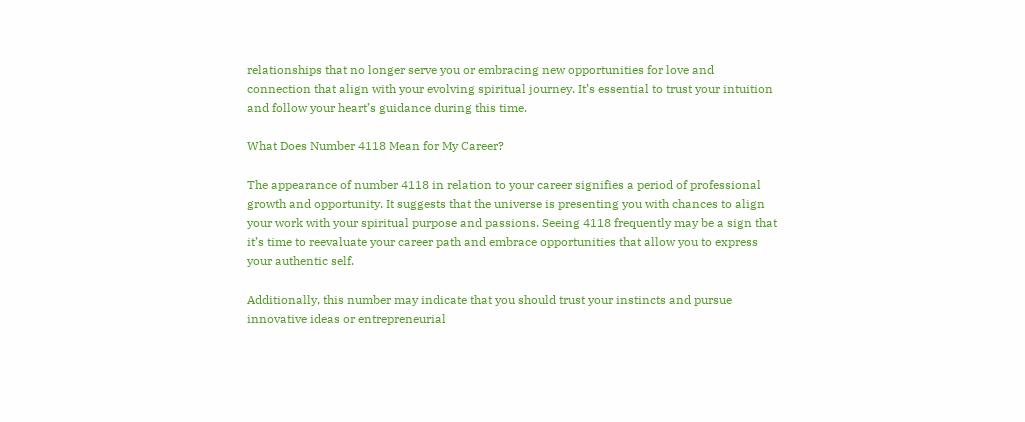relationships that no longer serve you or embracing new opportunities for love and connection that align with your evolving spiritual journey. It’s essential to trust your intuition and follow your heart’s guidance during this time.

What Does Number 4118 Mean for My Career?

The appearance of number 4118 in relation to your career signifies a period of professional growth and opportunity. It suggests that the universe is presenting you with chances to align your work with your spiritual purpose and passions. Seeing 4118 frequently may be a sign that it’s time to reevaluate your career path and embrace opportunities that allow you to express your authentic self.

Additionally, this number may indicate that you should trust your instincts and pursue innovative ideas or entrepreneurial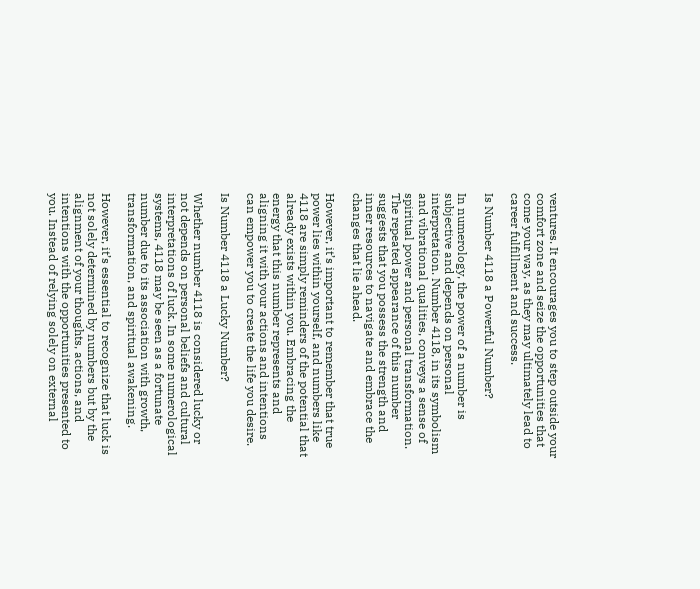ventures. It encourages you to step outside your comfort zone and seize the opportunities that come your way, as they may ultimately lead to career fulfillment and success.

Is Number 4118 a Powerful Number?

In numerology, the power of a number is subjective and depends on personal interpretation. Number 4118, in its symbolism and vibrational qualities, conveys a sense of spiritual power and personal transformation. The repeated appearance of this number suggests that you possess the strength and inner resources to navigate and embrace the changes that lie ahead.

However, it’s important to remember that true power lies within yourself, and numbers like 4118 are simply reminders of the potential that already exists within you. Embracing the energy that this number represents and aligning it with your actions and intentions can empower you to create the life you desire.

Is Number 4118 a Lucky Number?

Whether number 4118 is considered lucky or not depends on personal beliefs and cultural interpretations of luck. In some numerological systems, 4118 may be seen as a fortunate number due to its association with growth, transformation, and spiritual awakening.

However, it’s essential to recognize that luck is not solely determined by numbers but by the alignment of your thoughts, actions, and intentions with the opportunities presented to you. Instead of relying solely on external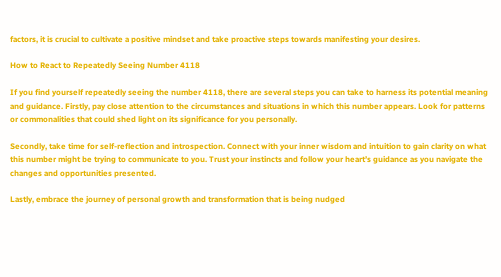factors, it is crucial to cultivate a positive mindset and take proactive steps towards manifesting your desires.

How to React to Repeatedly Seeing Number 4118

If you find yourself repeatedly seeing the number 4118, there are several steps you can take to harness its potential meaning and guidance. Firstly, pay close attention to the circumstances and situations in which this number appears. Look for patterns or commonalities that could shed light on its significance for you personally.

Secondly, take time for self-reflection and introspection. Connect with your inner wisdom and intuition to gain clarity on what this number might be trying to communicate to you. Trust your instincts and follow your heart’s guidance as you navigate the changes and opportunities presented.

Lastly, embrace the journey of personal growth and transformation that is being nudged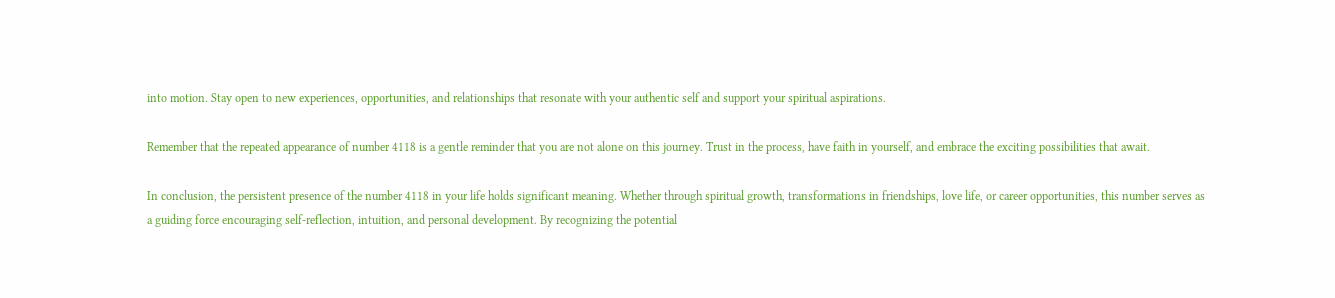into motion. Stay open to new experiences, opportunities, and relationships that resonate with your authentic self and support your spiritual aspirations.

Remember that the repeated appearance of number 4118 is a gentle reminder that you are not alone on this journey. Trust in the process, have faith in yourself, and embrace the exciting possibilities that await.

In conclusion, the persistent presence of the number 4118 in your life holds significant meaning. Whether through spiritual growth, transformations in friendships, love life, or career opportunities, this number serves as a guiding force encouraging self-reflection, intuition, and personal development. By recognizing the potential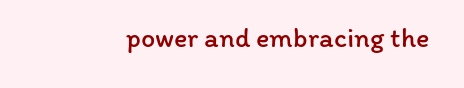power and embracing the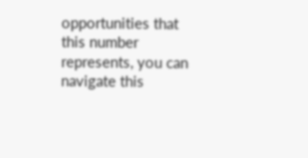opportunities that this number represents, you can navigate this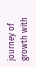journey of growth with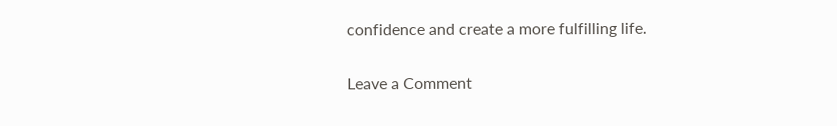confidence and create a more fulfilling life.

Leave a Comment